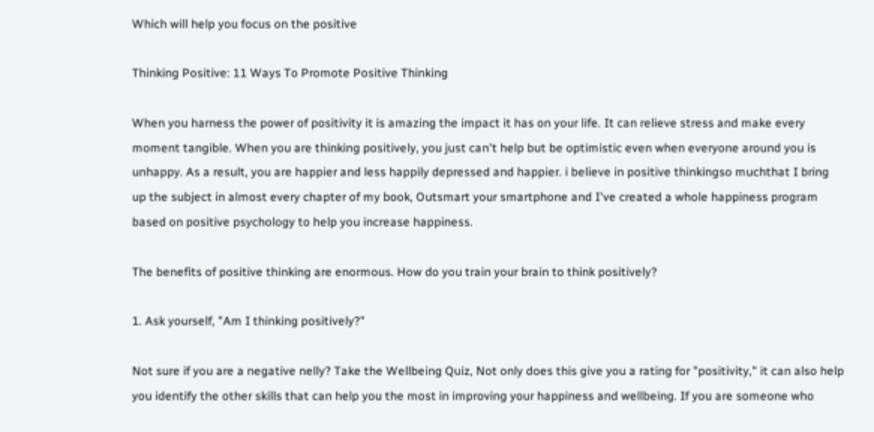Which will help you focus on the positive

Thinking Positive: 11 Ways To Promote Positive Thinking

When you harness the power of positivity it is amazing the impact it has on your life. It can relieve stress and make every moment tangible. When you are thinking positively, you just can't help but be optimistic even when everyone around you is unhappy. As a result, you are happier and less happily depressed and happier. i believe in positive thinkingso muchthat I bring up the subject in almost every chapter of my book, Outsmart your smartphone and I've created a whole happiness program based on positive psychology to help you increase happiness.

The benefits of positive thinking are enormous. How do you train your brain to think positively?

1. Ask yourself, "Am I thinking positively?"

Not sure if you are a negative nelly? Take the Wellbeing Quiz, Not only does this give you a rating for "positivity," it can also help you identify the other skills that can help you the most in improving your happiness and wellbeing. If you are someone who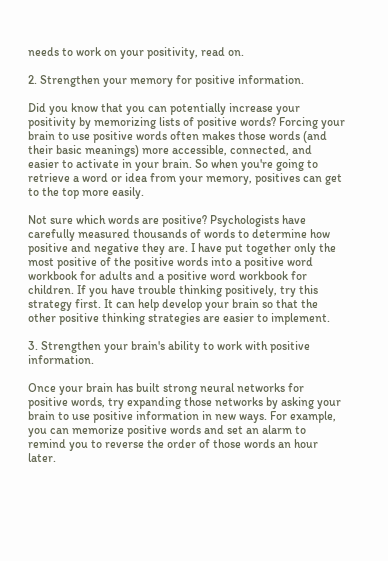needs to work on your positivity, read on.

2. Strengthen your memory for positive information.

Did you know that you can potentially increase your positivity by memorizing lists of positive words? Forcing your brain to use positive words often makes those words (and their basic meanings) more accessible, connected, and easier to activate in your brain. So when you're going to retrieve a word or idea from your memory, positives can get to the top more easily.

Not sure which words are positive? Psychologists have carefully measured thousands of words to determine how positive and negative they are. I have put together only the most positive of the positive words into a positive word workbook for adults and a positive word workbook for children. If you have trouble thinking positively, try this strategy first. It can help develop your brain so that the other positive thinking strategies are easier to implement.

3. Strengthen your brain's ability to work with positive information.

Once your brain has built strong neural networks for positive words, try expanding those networks by asking your brain to use positive information in new ways. For example, you can memorize positive words and set an alarm to remind you to reverse the order of those words an hour later.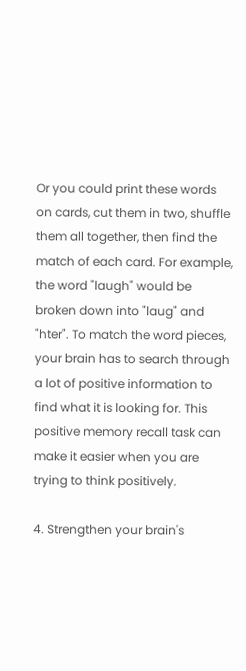Or you could print these words on cards, cut them in two, shuffle them all together, then find the match of each card. For example, the word "laugh" would be broken down into "laug" and "hter". To match the word pieces, your brain has to search through a lot of positive information to find what it is looking for. This positive memory recall task can make it easier when you are trying to think positively.

4. Strengthen your brain's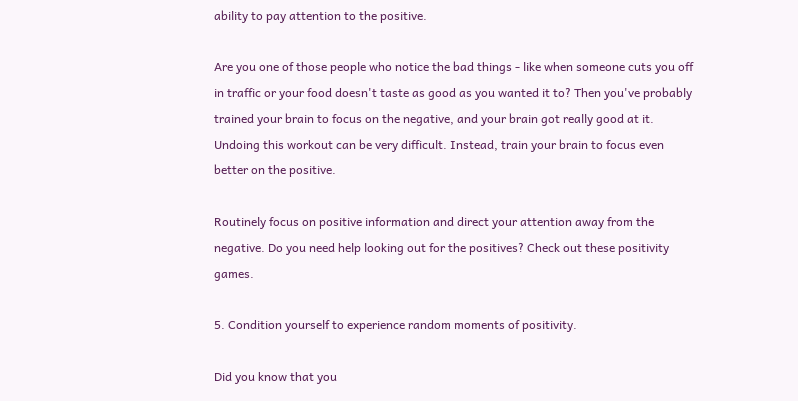ability to pay attention to the positive.

Are you one of those people who notice the bad things - like when someone cuts you off in traffic or your food doesn't taste as good as you wanted it to? Then you've probably trained your brain to focus on the negative, and your brain got really good at it. Undoing this workout can be very difficult. Instead, train your brain to focus even better on the positive.

Routinely focus on positive information and direct your attention away from the negative. Do you need help looking out for the positives? Check out these positivity games.

5. Condition yourself to experience random moments of positivity.

Did you know that you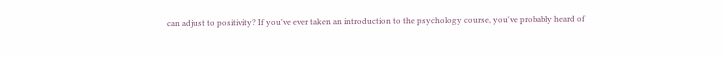can adjust to positivity? If you've ever taken an introduction to the psychology course, you've probably heard of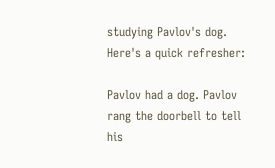studying Pavlov's dog. Here's a quick refresher:

Pavlov had a dog. Pavlov rang the doorbell to tell his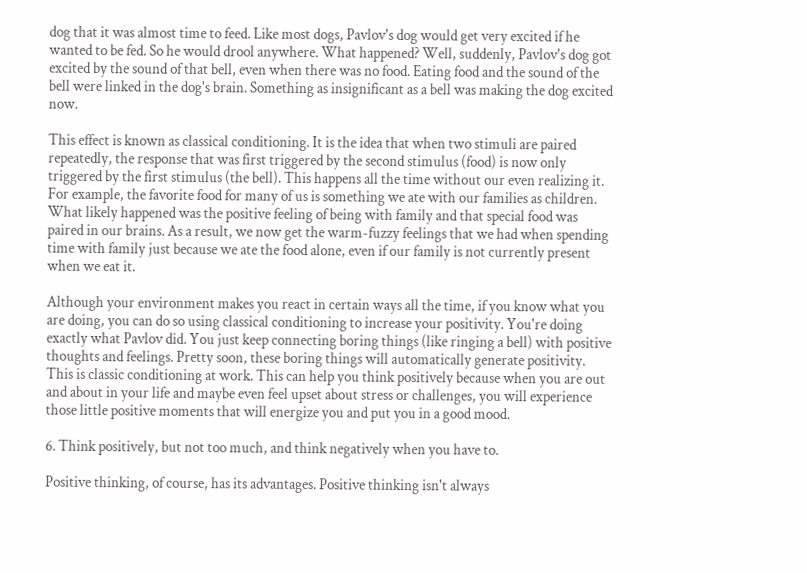dog that it was almost time to feed. Like most dogs, Pavlov's dog would get very excited if he wanted to be fed. So he would drool anywhere. What happened? Well, suddenly, Pavlov's dog got excited by the sound of that bell, even when there was no food. Eating food and the sound of the bell were linked in the dog's brain. Something as insignificant as a bell was making the dog excited now.

This effect is known as classical conditioning. It is the idea that when two stimuli are paired repeatedly, the response that was first triggered by the second stimulus (food) is now only triggered by the first stimulus (the bell). This happens all the time without our even realizing it. For example, the favorite food for many of us is something we ate with our families as children. What likely happened was the positive feeling of being with family and that special food was paired in our brains. As a result, we now get the warm-fuzzy feelings that we had when spending time with family just because we ate the food alone, even if our family is not currently present when we eat it.

Although your environment makes you react in certain ways all the time, if you know what you are doing, you can do so using classical conditioning to increase your positivity. You're doing exactly what Pavlov did. You just keep connecting boring things (like ringing a bell) with positive thoughts and feelings. Pretty soon, these boring things will automatically generate positivity. This is classic conditioning at work. This can help you think positively because when you are out and about in your life and maybe even feel upset about stress or challenges, you will experience those little positive moments that will energize you and put you in a good mood.

6. Think positively, but not too much, and think negatively when you have to.

Positive thinking, of course, has its advantages. Positive thinking isn't always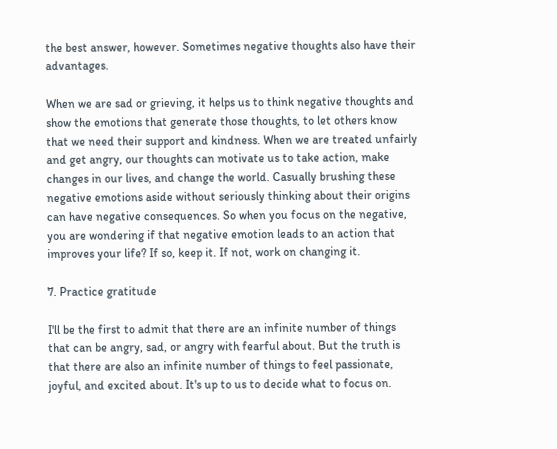the best answer, however. Sometimes negative thoughts also have their advantages.

When we are sad or grieving, it helps us to think negative thoughts and show the emotions that generate those thoughts, to let others know that we need their support and kindness. When we are treated unfairly and get angry, our thoughts can motivate us to take action, make changes in our lives, and change the world. Casually brushing these negative emotions aside without seriously thinking about their origins can have negative consequences. So when you focus on the negative, you are wondering if that negative emotion leads to an action that improves your life? If so, keep it. If not, work on changing it.

7. Practice gratitude

I'll be the first to admit that there are an infinite number of things that can be angry, sad, or angry with fearful about. But the truth is that there are also an infinite number of things to feel passionate, joyful, and excited about. It's up to us to decide what to focus on.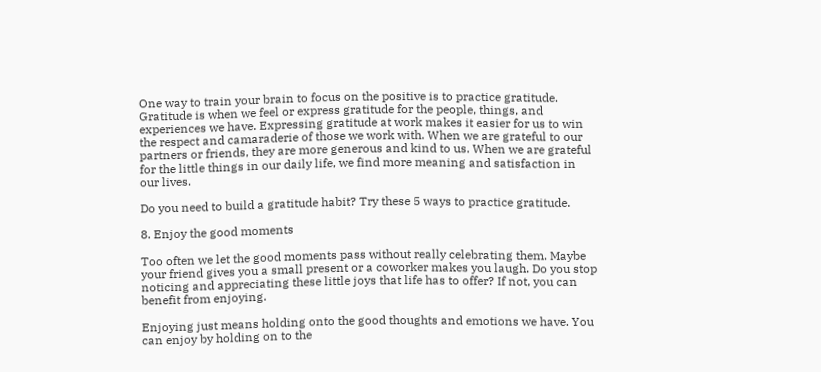One way to train your brain to focus on the positive is to practice gratitude. Gratitude is when we feel or express gratitude for the people, things, and experiences we have. Expressing gratitude at work makes it easier for us to win the respect and camaraderie of those we work with. When we are grateful to our partners or friends, they are more generous and kind to us. When we are grateful for the little things in our daily life, we find more meaning and satisfaction in our lives.

Do you need to build a gratitude habit? Try these 5 ways to practice gratitude.

8. Enjoy the good moments

Too often we let the good moments pass without really celebrating them. Maybe your friend gives you a small present or a coworker makes you laugh. Do you stop noticing and appreciating these little joys that life has to offer? If not, you can benefit from enjoying.

Enjoying just means holding onto the good thoughts and emotions we have. You can enjoy by holding on to the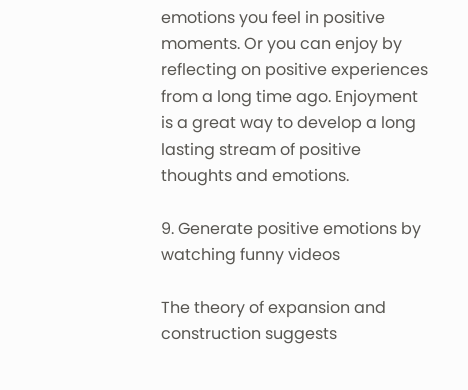emotions you feel in positive moments. Or you can enjoy by reflecting on positive experiences from a long time ago. Enjoyment is a great way to develop a long lasting stream of positive thoughts and emotions.

9. Generate positive emotions by watching funny videos

The theory of expansion and construction suggests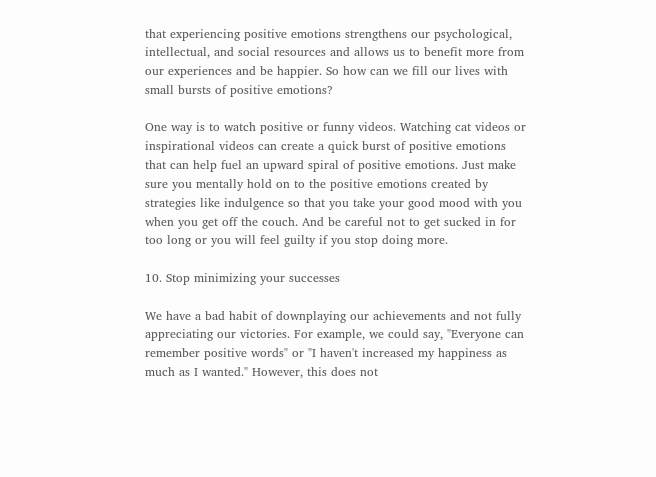that experiencing positive emotions strengthens our psychological, intellectual, and social resources and allows us to benefit more from our experiences and be happier. So how can we fill our lives with small bursts of positive emotions?

One way is to watch positive or funny videos. Watching cat videos or inspirational videos can create a quick burst of positive emotions that can help fuel an upward spiral of positive emotions. Just make sure you mentally hold on to the positive emotions created by strategies like indulgence so that you take your good mood with you when you get off the couch. And be careful not to get sucked in for too long or you will feel guilty if you stop doing more.

10. Stop minimizing your successes

We have a bad habit of downplaying our achievements and not fully appreciating our victories. For example, we could say, "Everyone can remember positive words" or "I haven't increased my happiness as much as I wanted." However, this does not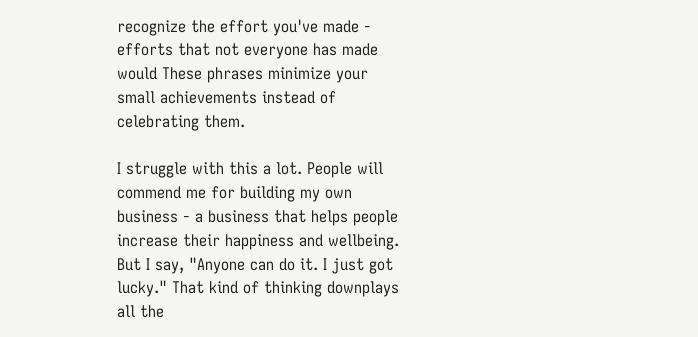recognize the effort you've made - efforts that not everyone has made would These phrases minimize your small achievements instead of celebrating them.

I struggle with this a lot. People will commend me for building my own business - a business that helps people increase their happiness and wellbeing. But I say, "Anyone can do it. I just got lucky." That kind of thinking downplays all the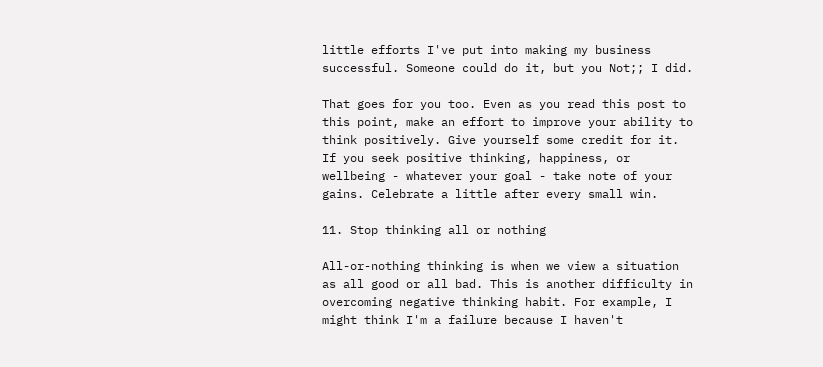little efforts I've put into making my business successful. Someone could do it, but you Not;; I did.

That goes for you too. Even as you read this post to this point, make an effort to improve your ability to think positively. Give yourself some credit for it. If you seek positive thinking, happiness, or wellbeing - whatever your goal - take note of your gains. Celebrate a little after every small win.

11. Stop thinking all or nothing

All-or-nothing thinking is when we view a situation as all good or all bad. This is another difficulty in overcoming negative thinking habit. For example, I might think I'm a failure because I haven't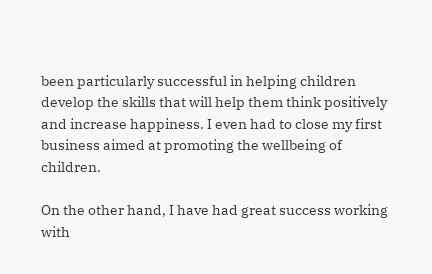been particularly successful in helping children develop the skills that will help them think positively and increase happiness. I even had to close my first business aimed at promoting the wellbeing of children.

On the other hand, I have had great success working with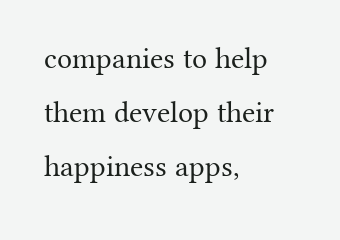companies to help them develop their happiness apps,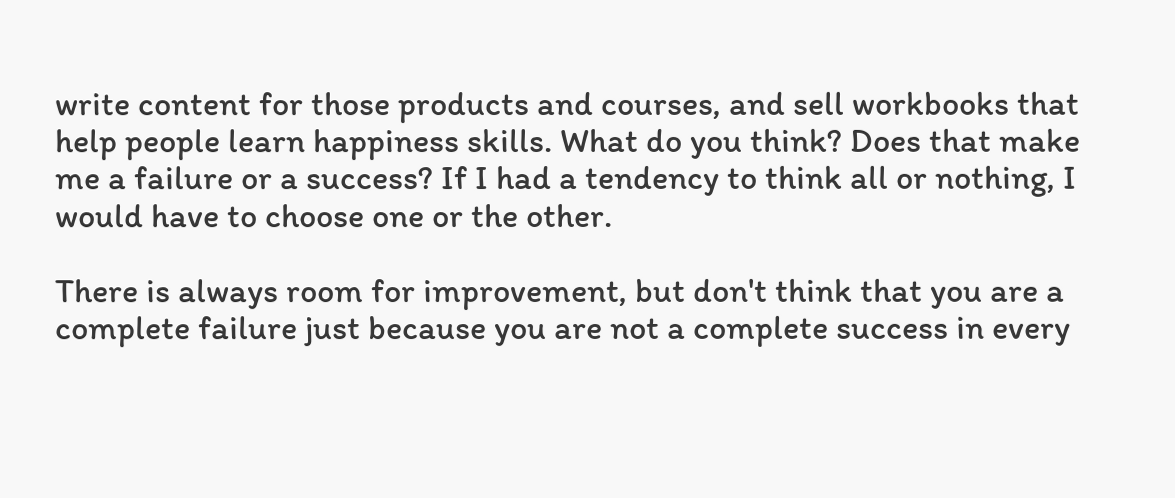write content for those products and courses, and sell workbooks that help people learn happiness skills. What do you think? Does that make me a failure or a success? If I had a tendency to think all or nothing, I would have to choose one or the other.

There is always room for improvement, but don't think that you are a complete failure just because you are not a complete success in every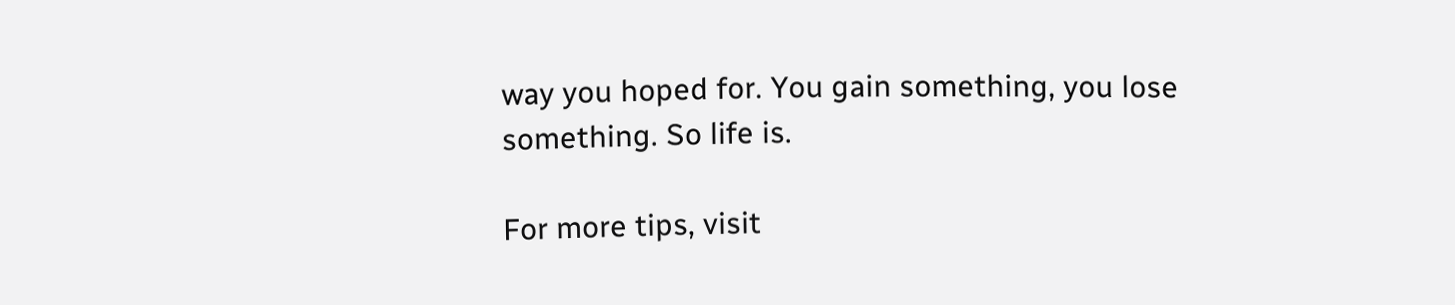way you hoped for. You gain something, you lose something. So life is.

For more tips, visit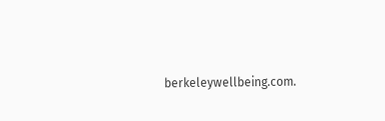berkeleywellbeing.com.